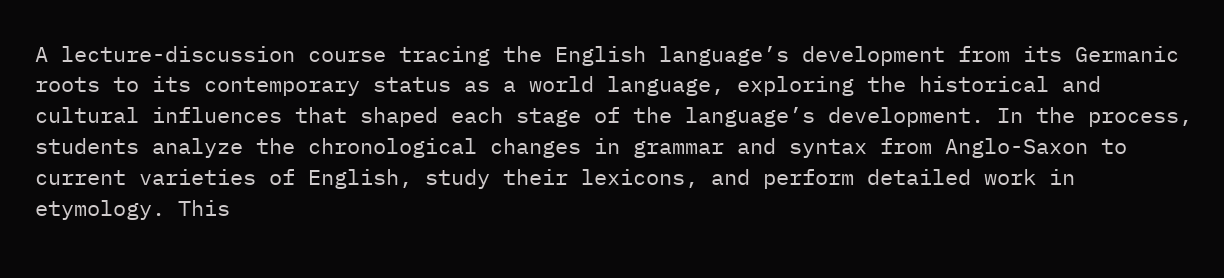A lecture-discussion course tracing the English language’s development from its Germanic roots to its contemporary status as a world language, exploring the historical and cultural influences that shaped each stage of the language’s development. In the process, students analyze the chronological changes in grammar and syntax from Anglo-Saxon to current varieties of English, study their lexicons, and perform detailed work in etymology. This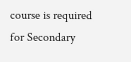course is required for Secondary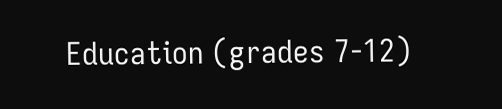Education (grades 7-12)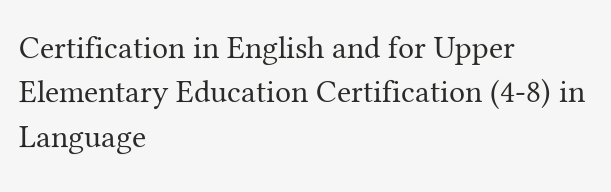Certification in English and for Upper Elementary Education Certification (4-8) in Language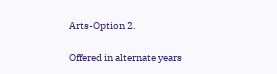Arts-Option 2.

Offered in alternate years